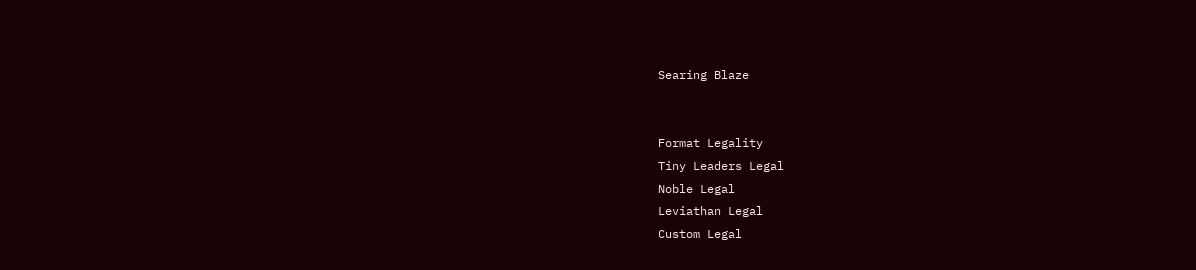Searing Blaze


Format Legality
Tiny Leaders Legal
Noble Legal
Leviathan Legal
Custom Legal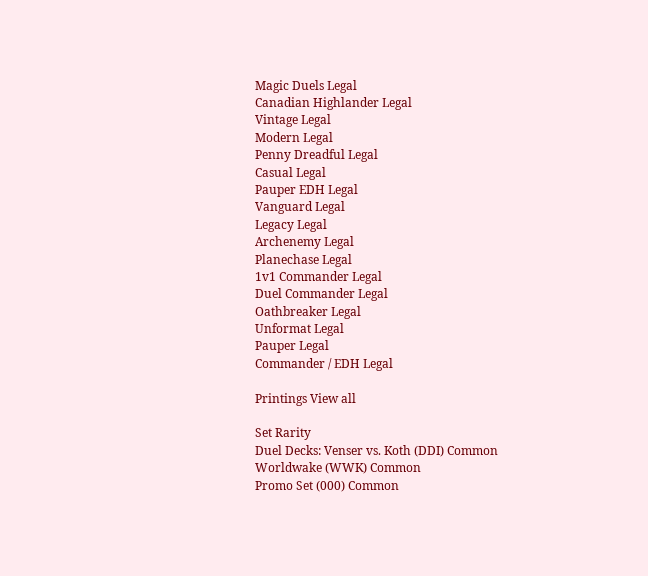Magic Duels Legal
Canadian Highlander Legal
Vintage Legal
Modern Legal
Penny Dreadful Legal
Casual Legal
Pauper EDH Legal
Vanguard Legal
Legacy Legal
Archenemy Legal
Planechase Legal
1v1 Commander Legal
Duel Commander Legal
Oathbreaker Legal
Unformat Legal
Pauper Legal
Commander / EDH Legal

Printings View all

Set Rarity
Duel Decks: Venser vs. Koth (DDI) Common
Worldwake (WWK) Common
Promo Set (000) Common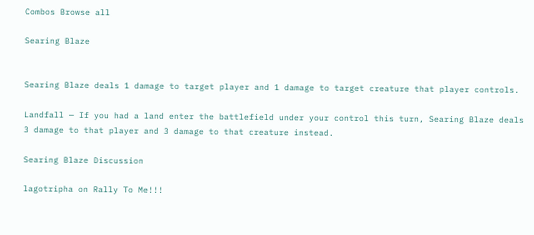Combos Browse all

Searing Blaze


Searing Blaze deals 1 damage to target player and 1 damage to target creature that player controls.

Landfall — If you had a land enter the battlefield under your control this turn, Searing Blaze deals 3 damage to that player and 3 damage to that creature instead.

Searing Blaze Discussion

lagotripha on Rally To Me!!!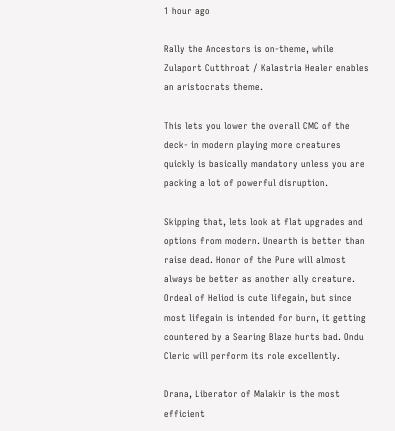1 hour ago

Rally the Ancestors is on-theme, while Zulaport Cutthroat / Kalastria Healer enables an aristocrats theme.

This lets you lower the overall CMC of the deck- in modern playing more creatures quickly is basically mandatory unless you are packing a lot of powerful disruption.

Skipping that, lets look at flat upgrades and options from modern. Unearth is better than raise dead. Honor of the Pure will almost always be better as another ally creature. Ordeal of Heliod is cute lifegain, but since most lifegain is intended for burn, it getting countered by a Searing Blaze hurts bad. Ondu Cleric will perform its role excellently.

Drana, Liberator of Malakir is the most efficient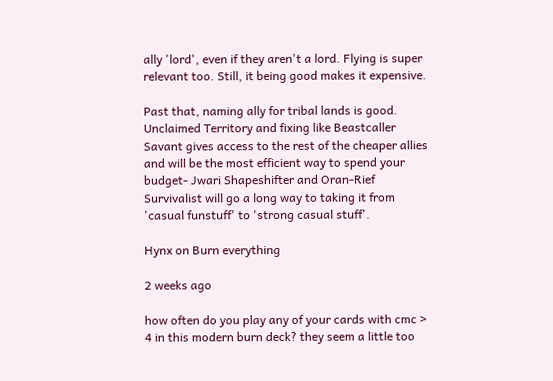ally 'lord', even if they aren't a lord. Flying is super relevant too. Still, it being good makes it expensive.

Past that, naming ally for tribal lands is good. Unclaimed Territory and fixing like Beastcaller Savant gives access to the rest of the cheaper allies and will be the most efficient way to spend your budget- Jwari Shapeshifter and Oran-Rief Survivalist will go a long way to taking it from 'casual funstuff' to 'strong casual stuff'.

Hynx on Burn everything

2 weeks ago

how often do you play any of your cards with cmc > 4 in this modern burn deck? they seem a little too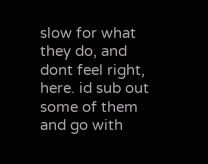slow for what they do, and dont feel right, here. id sub out some of them and go with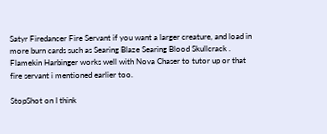Satyr Firedancer Fire Servant if you want a larger creature, and load in more burn cards such as Searing Blaze Searing Blood Skullcrack . Flamekin Harbinger works well with Nova Chaser to tutor up or that fire servant i mentioned earlier too.

StopShot on I think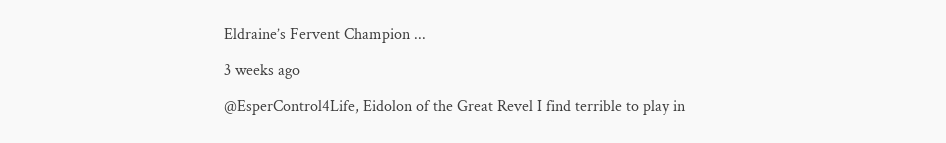Eldraine’s Fervent Champion ...

3 weeks ago

@EsperControl4Life, Eidolon of the Great Revel I find terrible to play in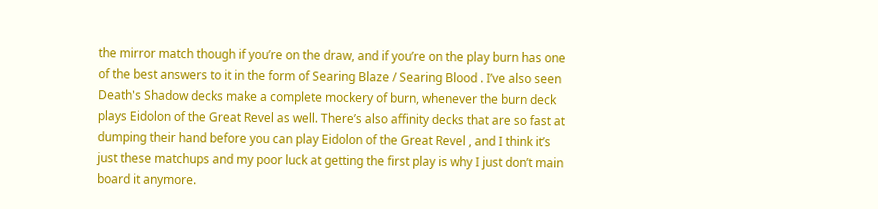the mirror match though if you’re on the draw, and if you’re on the play burn has one of the best answers to it in the form of Searing Blaze / Searing Blood . I’ve also seen Death's Shadow decks make a complete mockery of burn, whenever the burn deck plays Eidolon of the Great Revel as well. There’s also affinity decks that are so fast at dumping their hand before you can play Eidolon of the Great Revel , and I think it’s just these matchups and my poor luck at getting the first play is why I just don’t main board it anymore.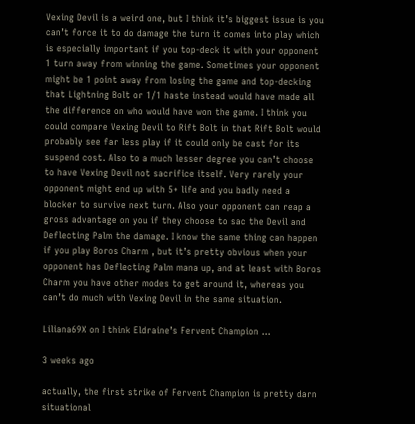Vexing Devil is a weird one, but I think it’s biggest issue is you can’t force it to do damage the turn it comes into play which is especially important if you top-deck it with your opponent 1 turn away from winning the game. Sometimes your opponent might be 1 point away from losing the game and top-decking that Lightning Bolt or 1/1 haste instead would have made all the difference on who would have won the game. I think you could compare Vexing Devil to Rift Bolt in that Rift Bolt would probably see far less play if it could only be cast for its suspend cost. Also to a much lesser degree you can’t choose to have Vexing Devil not sacrifice itself. Very rarely your opponent might end up with 5+ life and you badly need a blocker to survive next turn. Also your opponent can reap a gross advantage on you if they choose to sac the Devil and Deflecting Palm the damage. I know the same thing can happen if you play Boros Charm , but it’s pretty obvious when your opponent has Deflecting Palm mana up, and at least with Boros Charm you have other modes to get around it, whereas you can’t do much with Vexing Devil in the same situation.

Liliana69X on I think Eldraine’s Fervent Champion ...

3 weeks ago

actually, the first strike of Fervent Champion is pretty darn situational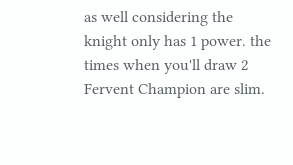as well considering the knight only has 1 power. the times when you'll draw 2 Fervent Champion are slim.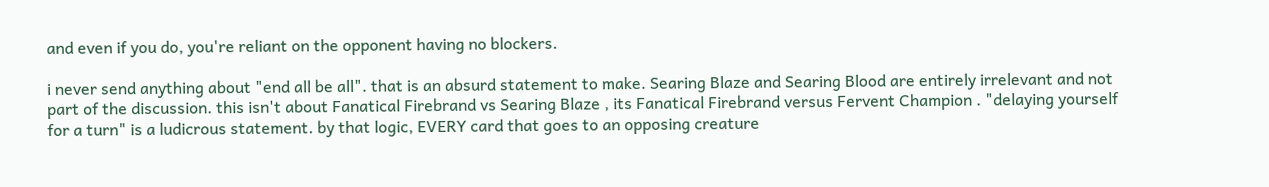and even if you do, you're reliant on the opponent having no blockers.

i never send anything about "end all be all". that is an absurd statement to make. Searing Blaze and Searing Blood are entirely irrelevant and not part of the discussion. this isn't about Fanatical Firebrand vs Searing Blaze , its Fanatical Firebrand versus Fervent Champion . "delaying yourself for a turn" is a ludicrous statement. by that logic, EVERY card that goes to an opposing creature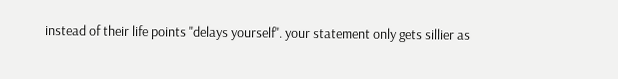instead of their life points "delays yourself". your statement only gets sillier as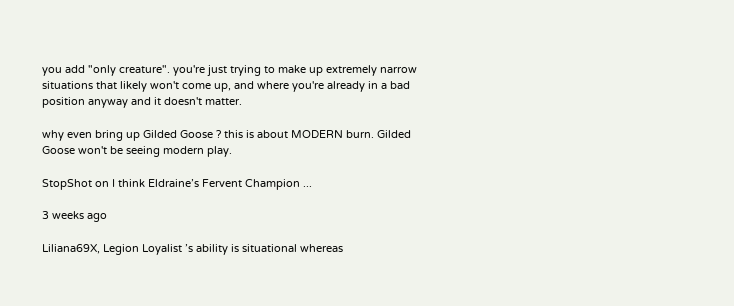you add "only creature". you're just trying to make up extremely narrow situations that likely won't come up, and where you're already in a bad position anyway and it doesn't matter.

why even bring up Gilded Goose ? this is about MODERN burn. Gilded Goose won't be seeing modern play.

StopShot on I think Eldraine’s Fervent Champion ...

3 weeks ago

Liliana69X, Legion Loyalist ’s ability is situational whereas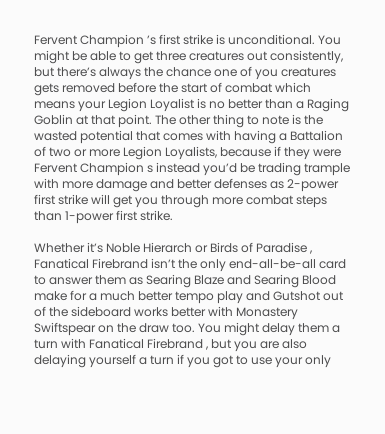Fervent Champion ’s first strike is unconditional. You might be able to get three creatures out consistently, but there’s always the chance one of you creatures gets removed before the start of combat which means your Legion Loyalist is no better than a Raging Goblin at that point. The other thing to note is the wasted potential that comes with having a Battalion of two or more Legion Loyalists, because if they were Fervent Champion s instead you’d be trading trample with more damage and better defenses as 2-power first strike will get you through more combat steps than 1-power first strike.

Whether it’s Noble Hierarch or Birds of Paradise , Fanatical Firebrand isn’t the only end-all-be-all card to answer them as Searing Blaze and Searing Blood make for a much better tempo play and Gutshot out of the sideboard works better with Monastery Swiftspear on the draw too. You might delay them a turn with Fanatical Firebrand , but you are also delaying yourself a turn if you got to use your only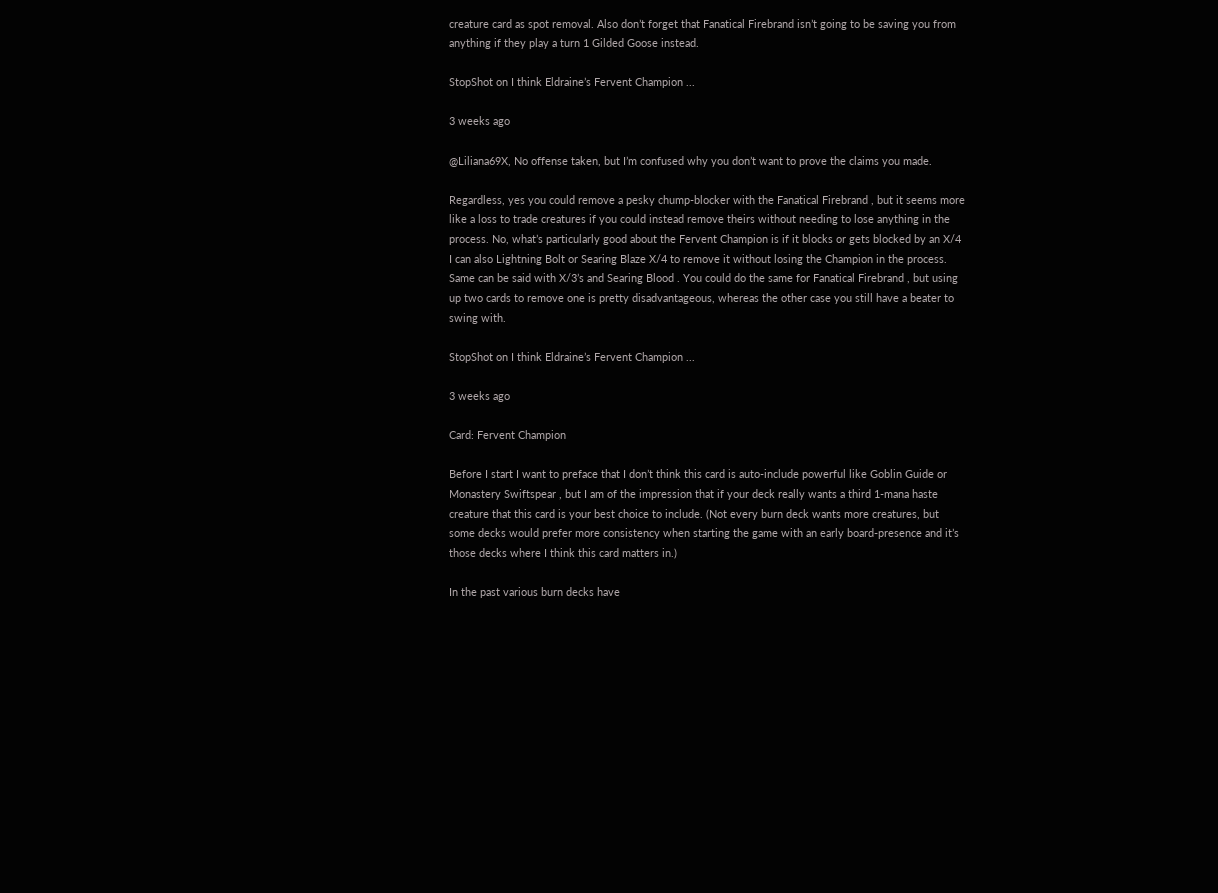creature card as spot removal. Also don’t forget that Fanatical Firebrand isn’t going to be saving you from anything if they play a turn 1 Gilded Goose instead.

StopShot on I think Eldraine’s Fervent Champion ...

3 weeks ago

@Liliana69X, No offense taken, but I’m confused why you don’t want to prove the claims you made.

Regardless, yes you could remove a pesky chump-blocker with the Fanatical Firebrand , but it seems more like a loss to trade creatures if you could instead remove theirs without needing to lose anything in the process. No, what’s particularly good about the Fervent Champion is if it blocks or gets blocked by an X/4 I can also Lightning Bolt or Searing Blaze X/4 to remove it without losing the Champion in the process. Same can be said with X/3’s and Searing Blood . You could do the same for Fanatical Firebrand , but using up two cards to remove one is pretty disadvantageous, whereas the other case you still have a beater to swing with.

StopShot on I think Eldraine’s Fervent Champion ...

3 weeks ago

Card: Fervent Champion

Before I start I want to preface that I don’t think this card is auto-include powerful like Goblin Guide or Monastery Swiftspear , but I am of the impression that if your deck really wants a third 1-mana haste creature that this card is your best choice to include. (Not every burn deck wants more creatures, but some decks would prefer more consistency when starting the game with an early board-presence and it’s those decks where I think this card matters in.)

In the past various burn decks have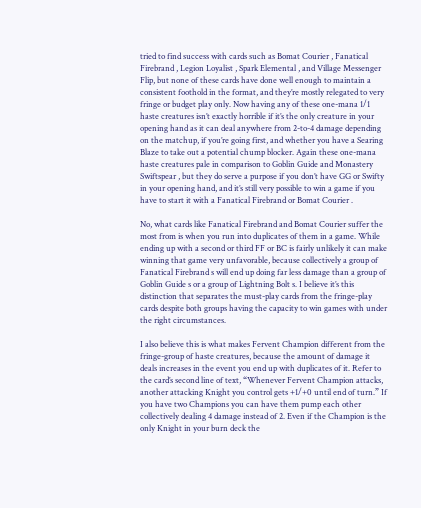tried to find success with cards such as Bomat Courier , Fanatical Firebrand , Legion Loyalist , Spark Elemental , and Village Messenger  Flip, but none of these cards have done well enough to maintain a consistent foothold in the format, and they’re mostly relegated to very fringe or budget play only. Now having any of these one-mana 1/1 haste creatures isn’t exactly horrible if it’s the only creature in your opening hand as it can deal anywhere from 2-to-4 damage depending on the matchup, if you’re going first, and whether you have a Searing Blaze to take out a potential chump blocker. Again these one-mana haste creatures pale in comparison to Goblin Guide and Monastery Swiftspear , but they do serve a purpose if you don’t have GG or Swifty in your opening hand, and it’s still very possible to win a game if you have to start it with a Fanatical Firebrand or Bomat Courier .

No, what cards like Fanatical Firebrand and Bomat Courier suffer the most from is when you run into duplicates of them in a game. While ending up with a second or third FF or BC is fairly unlikely it can make winning that game very unfavorable, because collectively a group of Fanatical Firebrand s will end up doing far less damage than a group of Goblin Guide s or a group of Lightning Bolt s. I believe it’s this distinction that separates the must-play cards from the fringe-play cards despite both groups having the capacity to win games with under the right circumstances.

I also believe this is what makes Fervent Champion different from the fringe-group of haste creatures, because the amount of damage it deals increases in the event you end up with duplicates of it. Refer to the card’s second line of text, “Whenever Fervent Champion attacks, another attacking Knight you control gets +1/+0 until end of turn.” If you have two Champions you can have them pump each other collectively dealing 4 damage instead of 2. Even if the Champion is the only Knight in your burn deck the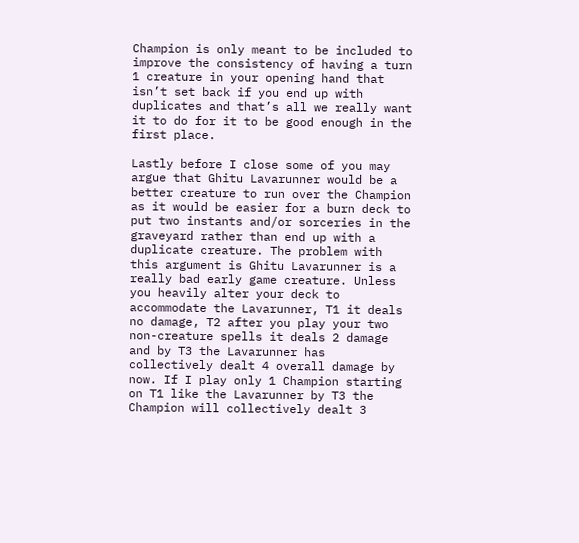Champion is only meant to be included to improve the consistency of having a turn 1 creature in your opening hand that isn’t set back if you end up with duplicates and that’s all we really want it to do for it to be good enough in the first place.

Lastly before I close some of you may argue that Ghitu Lavarunner would be a better creature to run over the Champion as it would be easier for a burn deck to put two instants and/or sorceries in the graveyard rather than end up with a duplicate creature. The problem with this argument is Ghitu Lavarunner is a really bad early game creature. Unless you heavily alter your deck to accommodate the Lavarunner, T1 it deals no damage, T2 after you play your two non-creature spells it deals 2 damage and by T3 the Lavarunner has collectively dealt 4 overall damage by now. If I play only 1 Champion starting on T1 like the Lavarunner by T3 the Champion will collectively dealt 3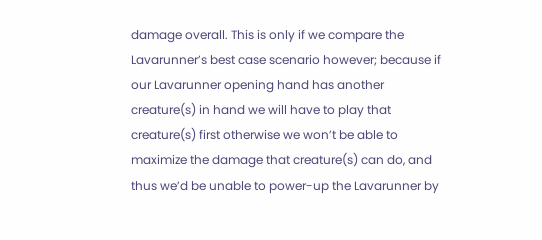damage overall. This is only if we compare the Lavarunner’s best case scenario however; because if our Lavarunner opening hand has another creature(s) in hand we will have to play that creature(s) first otherwise we won’t be able to maximize the damage that creature(s) can do, and thus we’d be unable to power-up the Lavarunner by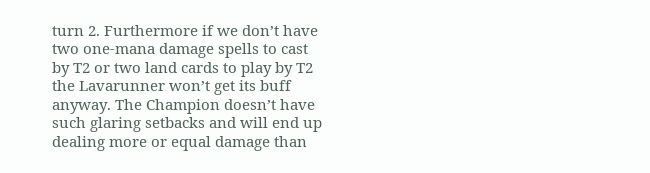turn 2. Furthermore if we don’t have two one-mana damage spells to cast by T2 or two land cards to play by T2 the Lavarunner won’t get its buff anyway. The Champion doesn’t have such glaring setbacks and will end up dealing more or equal damage than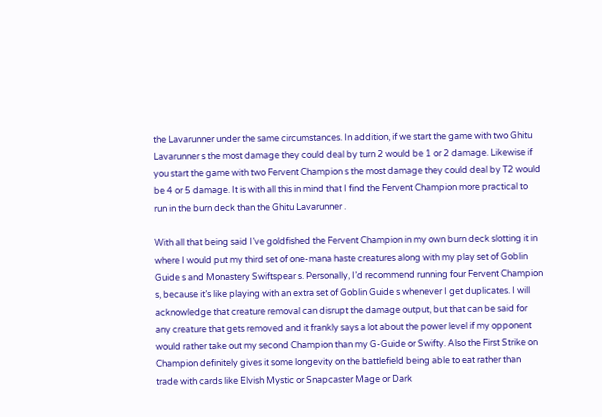the Lavarunner under the same circumstances. In addition, if we start the game with two Ghitu Lavarunner s the most damage they could deal by turn 2 would be 1 or 2 damage. Likewise if you start the game with two Fervent Champion s the most damage they could deal by T2 would be 4 or 5 damage. It is with all this in mind that I find the Fervent Champion more practical to run in the burn deck than the Ghitu Lavarunner .

With all that being said I’ve goldfished the Fervent Champion in my own burn deck slotting it in where I would put my third set of one-mana haste creatures along with my play set of Goblin Guide s and Monastery Swiftspear s. Personally, I’d recommend running four Fervent Champion s, because it’s like playing with an extra set of Goblin Guide s whenever I get duplicates. I will acknowledge that creature removal can disrupt the damage output, but that can be said for any creature that gets removed and it frankly says a lot about the power level if my opponent would rather take out my second Champion than my G-Guide or Swifty. Also the First Strike on Champion definitely gives it some longevity on the battlefield being able to eat rather than trade with cards like Elvish Mystic or Snapcaster Mage or Dark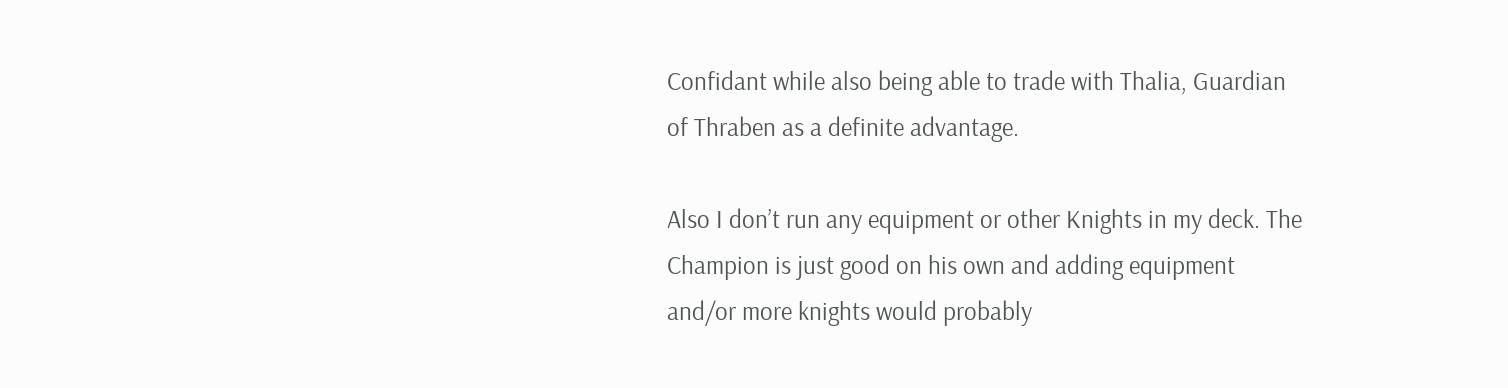Confidant while also being able to trade with Thalia, Guardian of Thraben as a definite advantage.

Also I don’t run any equipment or other Knights in my deck. The Champion is just good on his own and adding equipment and/or more knights would probably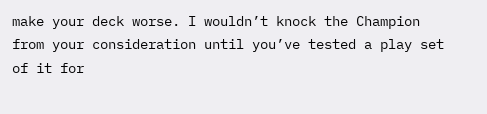make your deck worse. I wouldn’t knock the Champion from your consideration until you’ve tested a play set of it for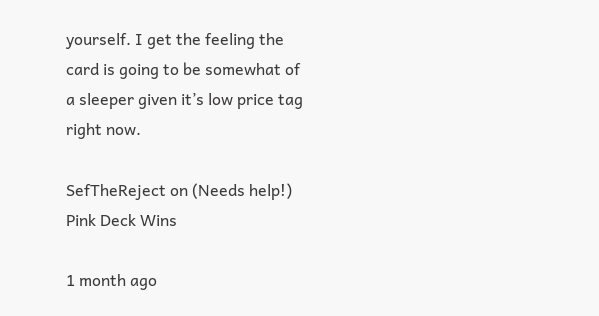yourself. I get the feeling the card is going to be somewhat of a sleeper given it’s low price tag right now.

SefTheReject on (Needs help!) Pink Deck Wins

1 month ago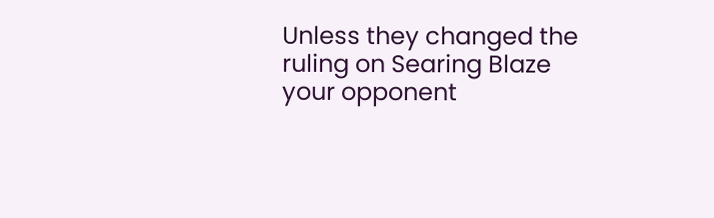Unless they changed the ruling on Searing Blaze your opponent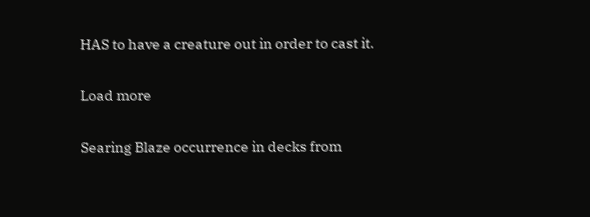HAS to have a creature out in order to cast it.

Load more

Searing Blaze occurrence in decks from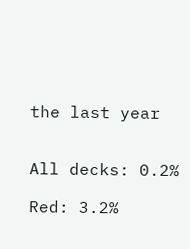the last year


All decks: 0.2%

Red: 3.2%